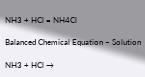NH3 + HCl = NH4Cl

Balanced Chemical Equation – Solution

NH3 + HCl →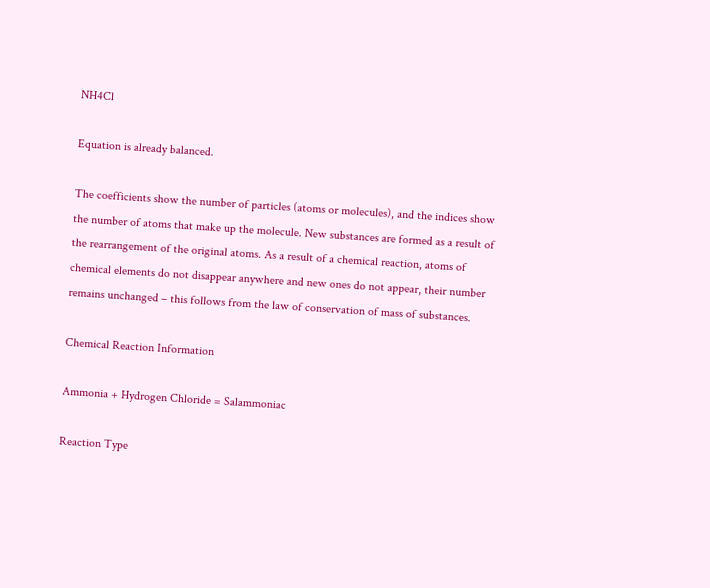NH4Cl

Equation is already balanced.

The coefficients show the number of particles (atoms or molecules), and the indices show the number of atoms that make up the molecule. New substances are formed as a result of the rearrangement of the original atoms. As a result of a chemical reaction, atoms of chemical elements do not disappear anywhere and new ones do not appear, their number remains unchanged – this follows from the law of conservation of mass of substances.

Chemical Reaction Information

Ammonia + Hydrogen Chloride = Salammoniac

Reaction Type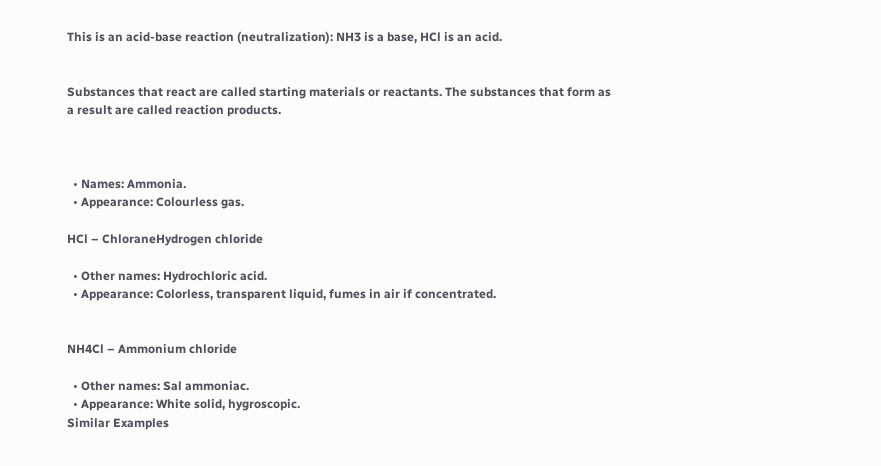This is an acid-base reaction (neutralization): NH3 is a base, HCl is an acid.


Substances that react are called starting materials or reactants. The substances that form as a result are called reaction products.



  • Names: Ammonia.
  • Appearance: Colourless gas.

HCl – ChloraneHydrogen chloride

  • Other names: Hydrochloric acid.
  • Appearance: Colorless, transparent liquid, fumes in air if concentrated.


NH4Cl – Ammonium chloride

  • Other names: Sal ammoniac.
  • Appearance: White solid, hygroscopic.
Similar Examples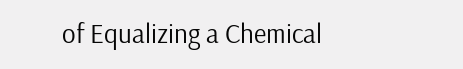of Equalizing a Chemical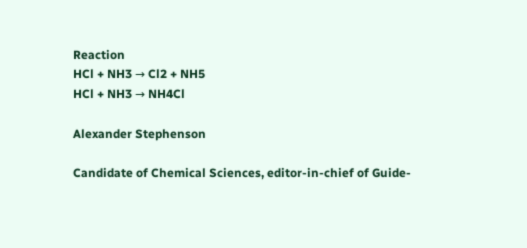Reaction
HCl + NH3 → Cl2 + NH5
HCl + NH3 → NH4Cl

Alexander Stephenson

Candidate of Chemical Sciences, editor-in-chief of Guide-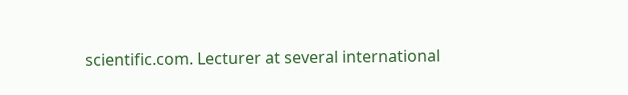scientific.com. Lecturer at several international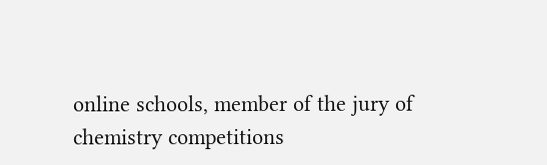online schools, member of the jury of chemistry competitions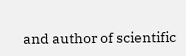and author of scientific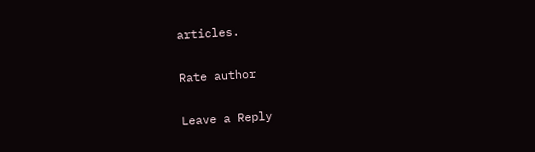articles.

Rate author

Leave a Reply